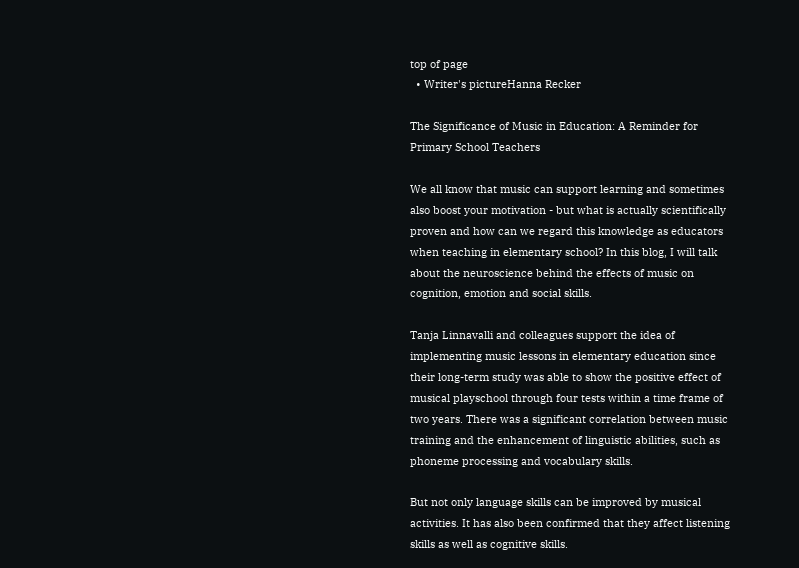top of page
  • Writer's pictureHanna Recker

The Significance of Music in Education: A Reminder for Primary School Teachers

We all know that music can support learning and sometimes also boost your motivation - but what is actually scientifically proven and how can we regard this knowledge as educators when teaching in elementary school? In this blog, I will talk about the neuroscience behind the effects of music on cognition, emotion and social skills.

Tanja Linnavalli and colleagues support the idea of implementing music lessons in elementary education since their long-term study was able to show the positive effect of musical playschool through four tests within a time frame of two years. There was a significant correlation between music training and the enhancement of linguistic abilities, such as phoneme processing and vocabulary skills.

But not only language skills can be improved by musical activities. It has also been confirmed that they affect listening skills as well as cognitive skills.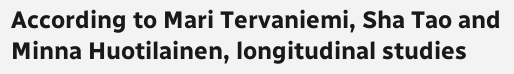According to Mari Tervaniemi, Sha Tao and Minna Huotilainen, longitudinal studies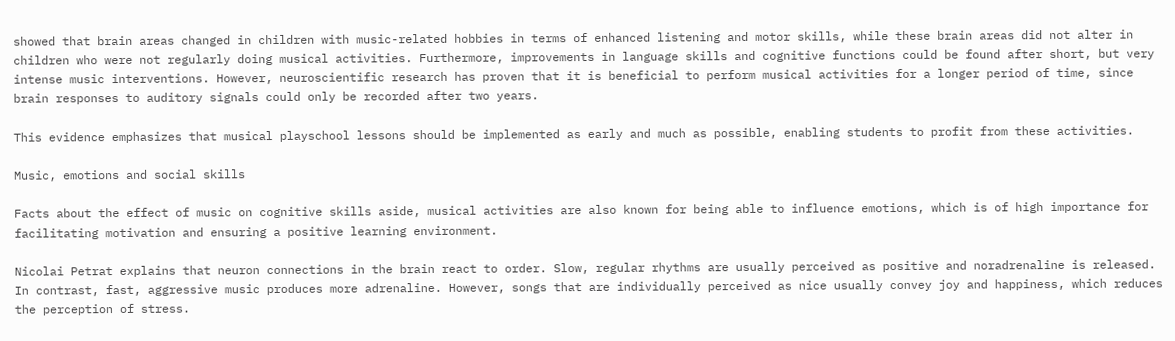showed that brain areas changed in children with music-related hobbies in terms of enhanced listening and motor skills, while these brain areas did not alter in children who were not regularly doing musical activities. Furthermore, improvements in language skills and cognitive functions could be found after short, but very intense music interventions. However, neuroscientific research has proven that it is beneficial to perform musical activities for a longer period of time, since brain responses to auditory signals could only be recorded after two years.

This evidence emphasizes that musical playschool lessons should be implemented as early and much as possible, enabling students to profit from these activities.

Music, emotions and social skills

Facts about the effect of music on cognitive skills aside, musical activities are also known for being able to influence emotions, which is of high importance for facilitating motivation and ensuring a positive learning environment.

Nicolai Petrat explains that neuron connections in the brain react to order. Slow, regular rhythms are usually perceived as positive and noradrenaline is released. In contrast, fast, aggressive music produces more adrenaline. However, songs that are individually perceived as nice usually convey joy and happiness, which reduces the perception of stress.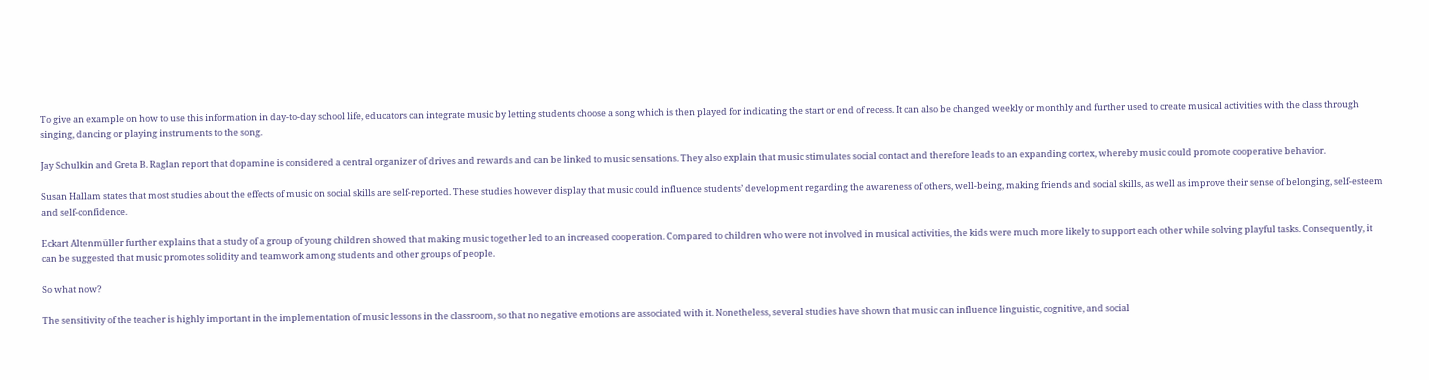To give an example on how to use this information in day-to-day school life, educators can integrate music by letting students choose a song which is then played for indicating the start or end of recess. It can also be changed weekly or monthly and further used to create musical activities with the class through singing, dancing or playing instruments to the song.

Jay Schulkin and Greta B. Raglan report that dopamine is considered a central organizer of drives and rewards and can be linked to music sensations. They also explain that music stimulates social contact and therefore leads to an expanding cortex, whereby music could promote cooperative behavior.

Susan Hallam states that most studies about the effects of music on social skills are self-reported. These studies however display that music could influence students’ development regarding the awareness of others, well-being, making friends and social skills, as well as improve their sense of belonging, self-esteem and self-confidence.

Eckart Altenmüller further explains that a study of a group of young children showed that making music together led to an increased cooperation. Compared to children who were not involved in musical activities, the kids were much more likely to support each other while solving playful tasks. Consequently, it can be suggested that music promotes solidity and teamwork among students and other groups of people.

So what now?

The sensitivity of the teacher is highly important in the implementation of music lessons in the classroom, so that no negative emotions are associated with it. Nonetheless, several studies have shown that music can influence linguistic, cognitive, and social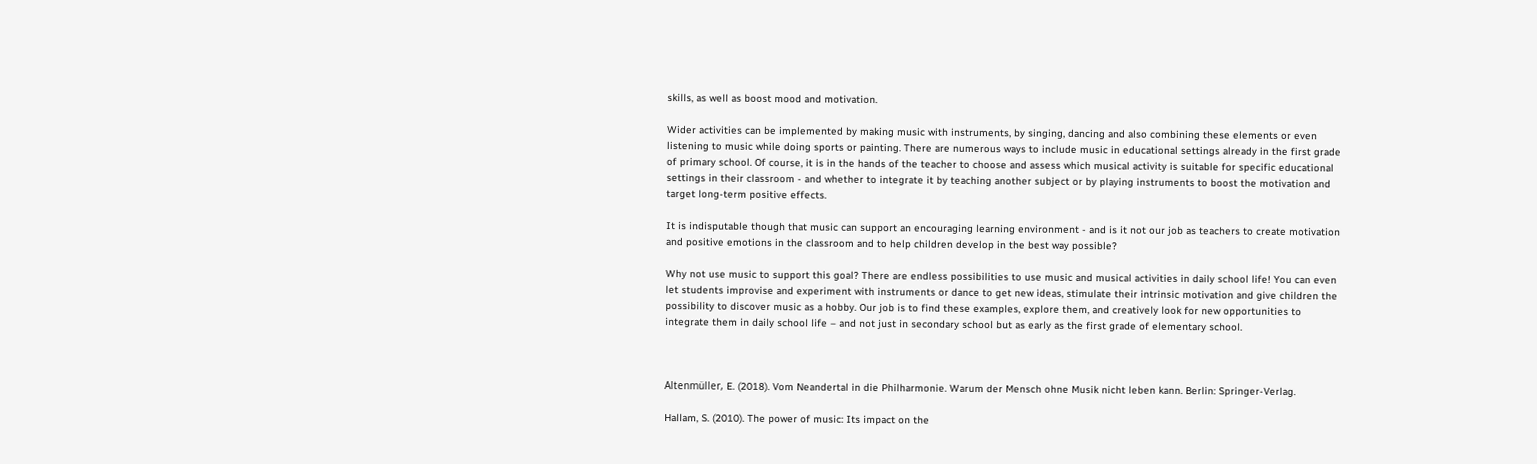skills, as well as boost mood and motivation.

Wider activities can be implemented by making music with instruments, by singing, dancing and also combining these elements or even listening to music while doing sports or painting. There are numerous ways to include music in educational settings already in the first grade of primary school. Of course, it is in the hands of the teacher to choose and assess which musical activity is suitable for specific educational settings in their classroom - and whether to integrate it by teaching another subject or by playing instruments to boost the motivation and target long-term positive effects.

It is indisputable though that music can support an encouraging learning environment - and is it not our job as teachers to create motivation and positive emotions in the classroom and to help children develop in the best way possible?

Why not use music to support this goal? There are endless possibilities to use music and musical activities in daily school life! You can even let students improvise and experiment with instruments or dance to get new ideas, stimulate their intrinsic motivation and give children the possibility to discover music as a hobby. Our job is to find these examples, explore them, and creatively look for new opportunities to integrate them in daily school life – and not just in secondary school but as early as the first grade of elementary school.



Altenmüller, E. (2018). Vom Neandertal in die Philharmonie. Warum der Mensch ohne Musik nicht leben kann. Berlin: Springer-Verlag.

Hallam, S. (2010). The power of music: Its impact on the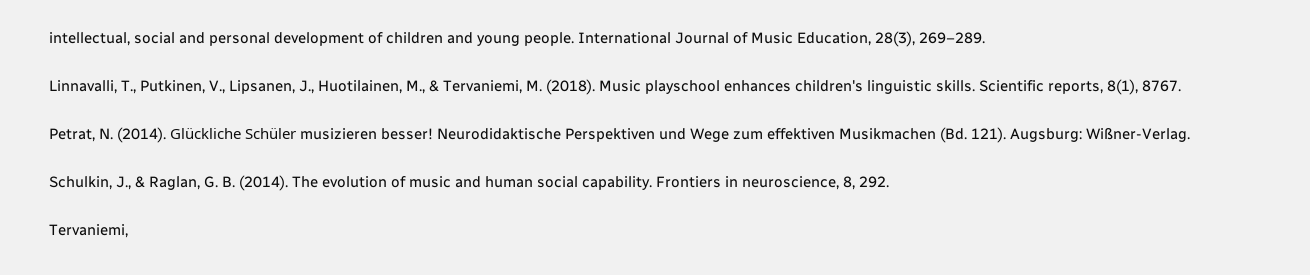intellectual, social and personal development of children and young people. International Journal of Music Education, 28(3), 269–289.

Linnavalli, T., Putkinen, V., Lipsanen, J., Huotilainen, M., & Tervaniemi, M. (2018). Music playschool enhances children's linguistic skills. Scientific reports, 8(1), 8767.

Petrat, N. (2014). Glückliche Schüler musizieren besser! Neurodidaktische Perspektiven und Wege zum effektiven Musikmachen (Bd. 121). Augsburg: Wißner-Verlag.

Schulkin, J., & Raglan, G. B. (2014). The evolution of music and human social capability. Frontiers in neuroscience, 8, 292.

Tervaniemi,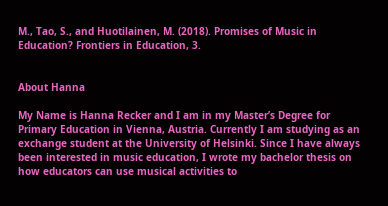M., Tao, S., and Huotilainen, M. (2018). Promises of Music in Education? Frontiers in Education, 3.


About Hanna

My Name is Hanna Recker and I am in my Master’s Degree for Primary Education in Vienna, Austria. Currently I am studying as an exchange student at the University of Helsinki. Since I have always been interested in music education, I wrote my bachelor thesis on how educators can use musical activities to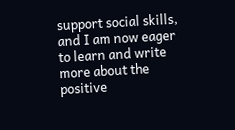support social skills, and I am now eager to learn and write more about the positive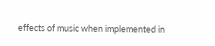effects of music when implemented in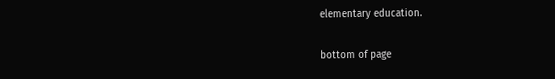elementary education.

bottom of page